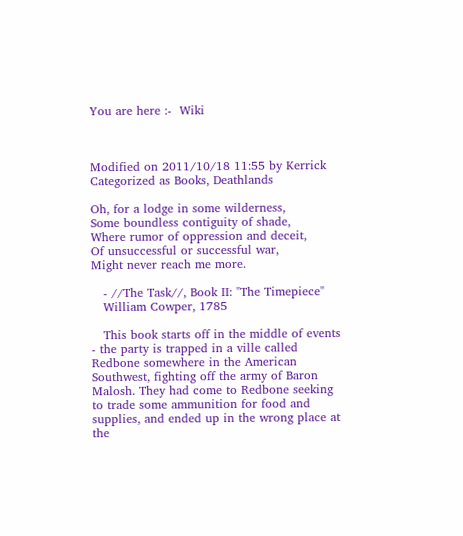You are here :-  Wiki



Modified on 2011/10/18 11:55 by Kerrick Categorized as Books, Deathlands

Oh, for a lodge in some wilderness,
Some boundless contiguity of shade,
Where rumor of oppression and deceit,
Of unsuccessful or successful war,
Might never reach me more.

   - //The Task//, Book II: "The Timepiece"
   William Cowper, 1785

   This book starts off in the middle of events - the party is trapped in a ville called Redbone somewhere in the American Southwest, fighting off the army of Baron Malosh. They had come to Redbone seeking to trade some ammunition for food and supplies, and ended up in the wrong place at the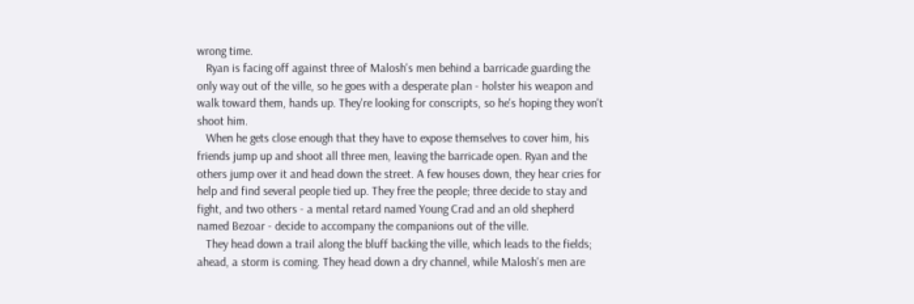wrong time.
   Ryan is facing off against three of Malosh's men behind a barricade guarding the only way out of the ville, so he goes with a desperate plan - holster his weapon and walk toward them, hands up. They're looking for conscripts, so he's hoping they won't shoot him.
   When he gets close enough that they have to expose themselves to cover him, his friends jump up and shoot all three men, leaving the barricade open. Ryan and the others jump over it and head down the street. A few houses down, they hear cries for help and find several people tied up. They free the people; three decide to stay and fight, and two others - a mental retard named Young Crad and an old shepherd named Bezoar - decide to accompany the companions out of the ville.
   They head down a trail along the bluff backing the ville, which leads to the fields; ahead, a storm is coming. They head down a dry channel, while Malosh's men are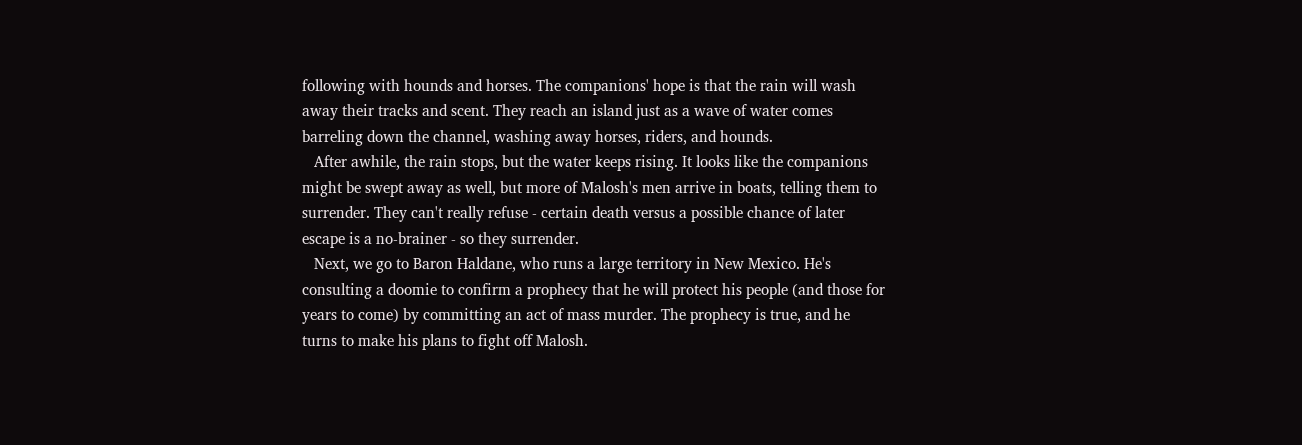following with hounds and horses. The companions' hope is that the rain will wash away their tracks and scent. They reach an island just as a wave of water comes barreling down the channel, washing away horses, riders, and hounds.
   After awhile, the rain stops, but the water keeps rising. It looks like the companions might be swept away as well, but more of Malosh's men arrive in boats, telling them to surrender. They can't really refuse - certain death versus a possible chance of later escape is a no-brainer - so they surrender.
   Next, we go to Baron Haldane, who runs a large territory in New Mexico. He's consulting a doomie to confirm a prophecy that he will protect his people (and those for years to come) by committing an act of mass murder. The prophecy is true, and he turns to make his plans to fight off Malosh.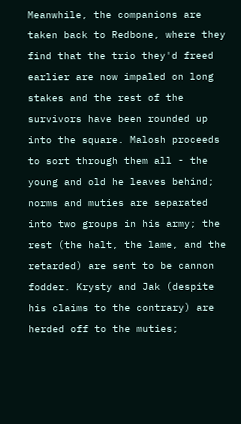Meanwhile, the companions are taken back to Redbone, where they find that the trio they'd freed earlier are now impaled on long stakes and the rest of the survivors have been rounded up into the square. Malosh proceeds to sort through them all - the young and old he leaves behind; norms and muties are separated into two groups in his army; the rest (the halt, the lame, and the retarded) are sent to be cannon fodder. Krysty and Jak (despite his claims to the contrary) are herded off to the muties;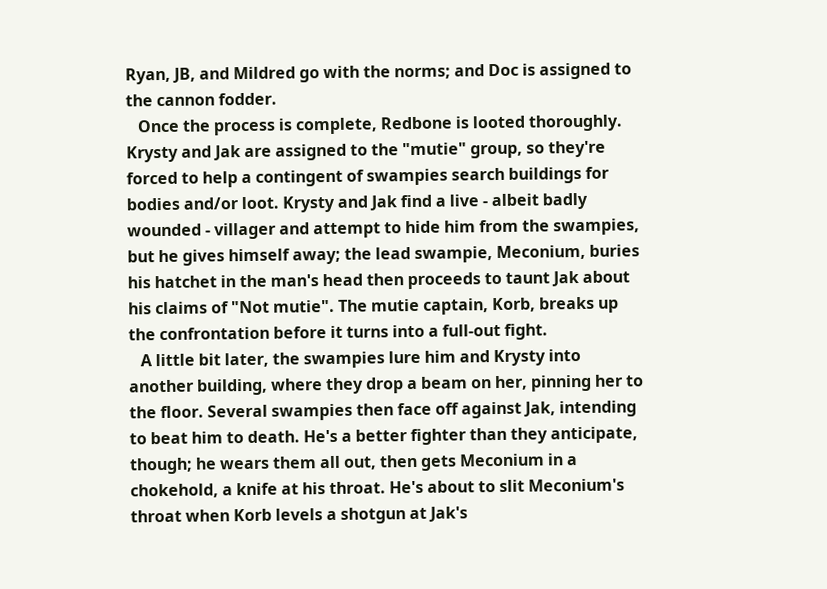Ryan, JB, and Mildred go with the norms; and Doc is assigned to the cannon fodder.
   Once the process is complete, Redbone is looted thoroughly. Krysty and Jak are assigned to the "mutie" group, so they're forced to help a contingent of swampies search buildings for bodies and/or loot. Krysty and Jak find a live - albeit badly wounded - villager and attempt to hide him from the swampies, but he gives himself away; the lead swampie, Meconium, buries his hatchet in the man's head then proceeds to taunt Jak about his claims of "Not mutie". The mutie captain, Korb, breaks up the confrontation before it turns into a full-out fight.
   A little bit later, the swampies lure him and Krysty into another building, where they drop a beam on her, pinning her to the floor. Several swampies then face off against Jak, intending to beat him to death. He's a better fighter than they anticipate, though; he wears them all out, then gets Meconium in a chokehold, a knife at his throat. He's about to slit Meconium's throat when Korb levels a shotgun at Jak's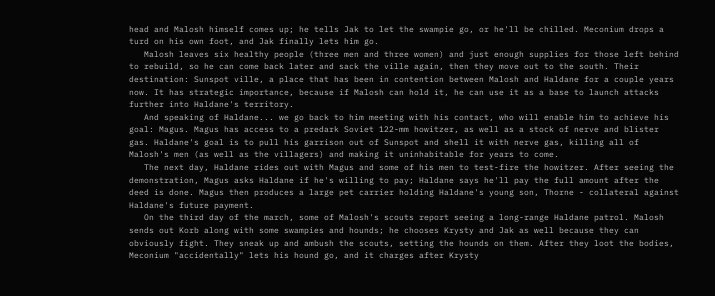head and Malosh himself comes up; he tells Jak to let the swampie go, or he'll be chilled. Meconium drops a turd on his own foot, and Jak finally lets him go.
   Malosh leaves six healthy people (three men and three women) and just enough supplies for those left behind to rebuild, so he can come back later and sack the ville again, then they move out to the south. Their destination: Sunspot ville, a place that has been in contention between Malosh and Haldane for a couple years now. It has strategic importance, because if Malosh can hold it, he can use it as a base to launch attacks further into Haldane's territory.
   And speaking of Haldane... we go back to him meeting with his contact, who will enable him to achieve his goal: Magus. Magus has access to a predark Soviet 122-mm howitzer, as well as a stock of nerve and blister gas. Haldane's goal is to pull his garrison out of Sunspot and shell it with nerve gas, killing all of Malosh's men (as well as the villagers) and making it uninhabitable for years to come.
   The next day, Haldane rides out with Magus and some of his men to test-fire the howitzer. After seeing the demonstration, Magus asks Haldane if he's willing to pay; Haldane says he'll pay the full amount after the deed is done. Magus then produces a large pet carrier holding Haldane's young son, Thorne - collateral against Haldane's future payment.
   On the third day of the march, some of Malosh's scouts report seeing a long-range Haldane patrol. Malosh sends out Korb along with some swampies and hounds; he chooses Krysty and Jak as well because they can obviously fight. They sneak up and ambush the scouts, setting the hounds on them. After they loot the bodies, Meconium "accidentally" lets his hound go, and it charges after Krysty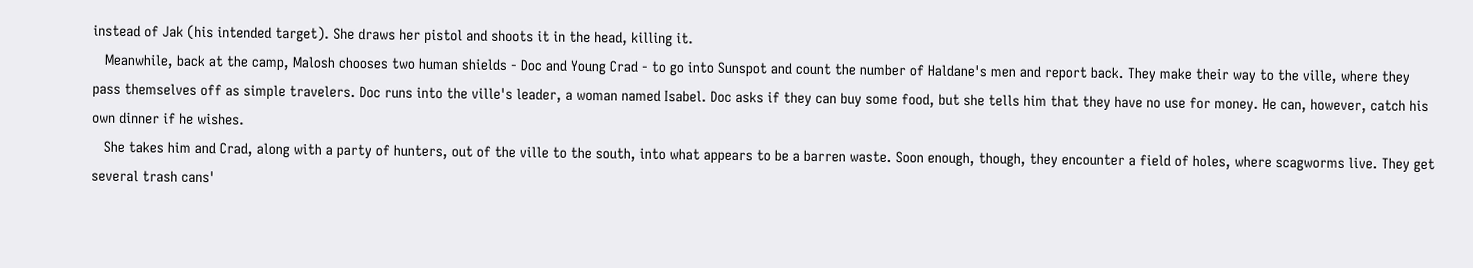instead of Jak (his intended target). She draws her pistol and shoots it in the head, killing it.
   Meanwhile, back at the camp, Malosh chooses two human shields - Doc and Young Crad - to go into Sunspot and count the number of Haldane's men and report back. They make their way to the ville, where they pass themselves off as simple travelers. Doc runs into the ville's leader, a woman named Isabel. Doc asks if they can buy some food, but she tells him that they have no use for money. He can, however, catch his own dinner if he wishes.
   She takes him and Crad, along with a party of hunters, out of the ville to the south, into what appears to be a barren waste. Soon enough, though, they encounter a field of holes, where scagworms live. They get several trash cans'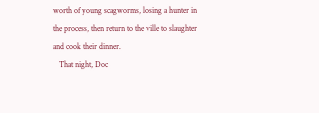worth of young scagworms, losing a hunter in the process, then return to the ville to slaughter and cook their dinner.
   That night, Doc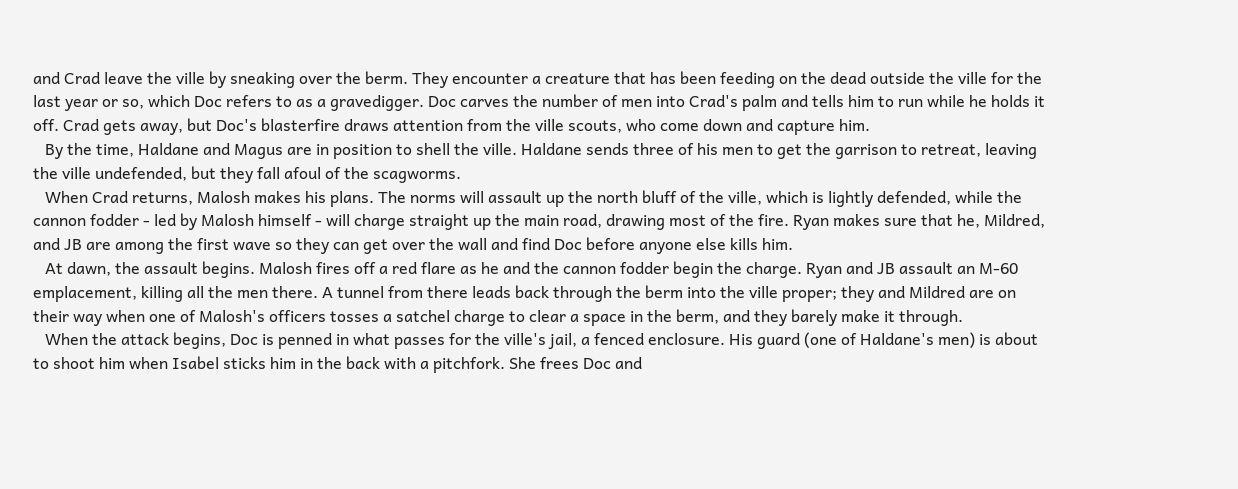and Crad leave the ville by sneaking over the berm. They encounter a creature that has been feeding on the dead outside the ville for the last year or so, which Doc refers to as a gravedigger. Doc carves the number of men into Crad's palm and tells him to run while he holds it off. Crad gets away, but Doc's blasterfire draws attention from the ville scouts, who come down and capture him.
   By the time, Haldane and Magus are in position to shell the ville. Haldane sends three of his men to get the garrison to retreat, leaving the ville undefended, but they fall afoul of the scagworms.
   When Crad returns, Malosh makes his plans. The norms will assault up the north bluff of the ville, which is lightly defended, while the cannon fodder - led by Malosh himself - will charge straight up the main road, drawing most of the fire. Ryan makes sure that he, Mildred, and JB are among the first wave so they can get over the wall and find Doc before anyone else kills him.
   At dawn, the assault begins. Malosh fires off a red flare as he and the cannon fodder begin the charge. Ryan and JB assault an M-60 emplacement, killing all the men there. A tunnel from there leads back through the berm into the ville proper; they and Mildred are on their way when one of Malosh's officers tosses a satchel charge to clear a space in the berm, and they barely make it through.
   When the attack begins, Doc is penned in what passes for the ville's jail, a fenced enclosure. His guard (one of Haldane's men) is about to shoot him when Isabel sticks him in the back with a pitchfork. She frees Doc and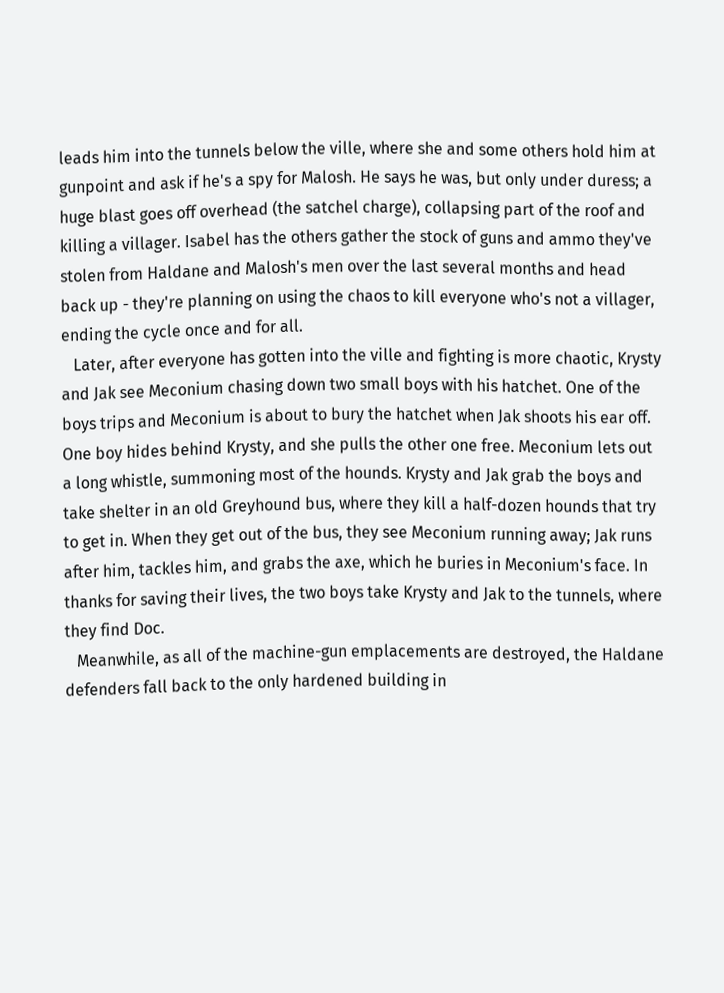leads him into the tunnels below the ville, where she and some others hold him at gunpoint and ask if he's a spy for Malosh. He says he was, but only under duress; a huge blast goes off overhead (the satchel charge), collapsing part of the roof and killing a villager. Isabel has the others gather the stock of guns and ammo they've stolen from Haldane and Malosh's men over the last several months and head back up - they're planning on using the chaos to kill everyone who's not a villager, ending the cycle once and for all.
   Later, after everyone has gotten into the ville and fighting is more chaotic, Krysty and Jak see Meconium chasing down two small boys with his hatchet. One of the boys trips and Meconium is about to bury the hatchet when Jak shoots his ear off. One boy hides behind Krysty, and she pulls the other one free. Meconium lets out a long whistle, summoning most of the hounds. Krysty and Jak grab the boys and take shelter in an old Greyhound bus, where they kill a half-dozen hounds that try to get in. When they get out of the bus, they see Meconium running away; Jak runs after him, tackles him, and grabs the axe, which he buries in Meconium's face. In thanks for saving their lives, the two boys take Krysty and Jak to the tunnels, where they find Doc.
   Meanwhile, as all of the machine-gun emplacements are destroyed, the Haldane defenders fall back to the only hardened building in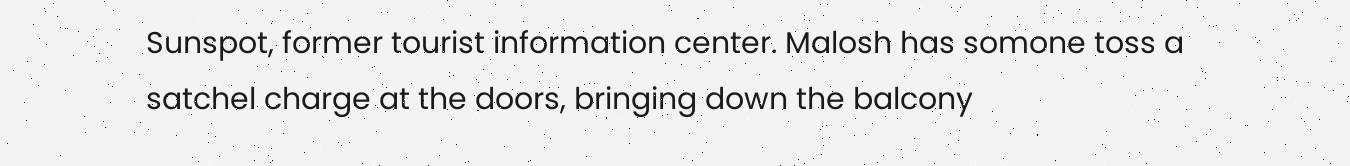Sunspot, former tourist information center. Malosh has somone toss a satchel charge at the doors, bringing down the balcony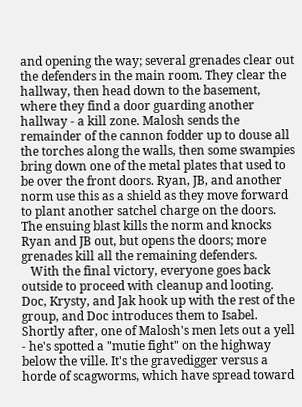and opening the way; several grenades clear out the defenders in the main room. They clear the hallway, then head down to the basement, where they find a door guarding another hallway - a kill zone. Malosh sends the remainder of the cannon fodder up to douse all the torches along the walls, then some swampies bring down one of the metal plates that used to be over the front doors. Ryan, JB, and another norm use this as a shield as they move forward to plant another satchel charge on the doors. The ensuing blast kills the norm and knocks Ryan and JB out, but opens the doors; more grenades kill all the remaining defenders.
   With the final victory, everyone goes back outside to proceed with cleanup and looting. Doc, Krysty, and Jak hook up with the rest of the group, and Doc introduces them to Isabel. Shortly after, one of Malosh's men lets out a yell - he's spotted a "mutie fight" on the highway below the ville. It's the gravedigger versus a horde of scagworms, which have spread toward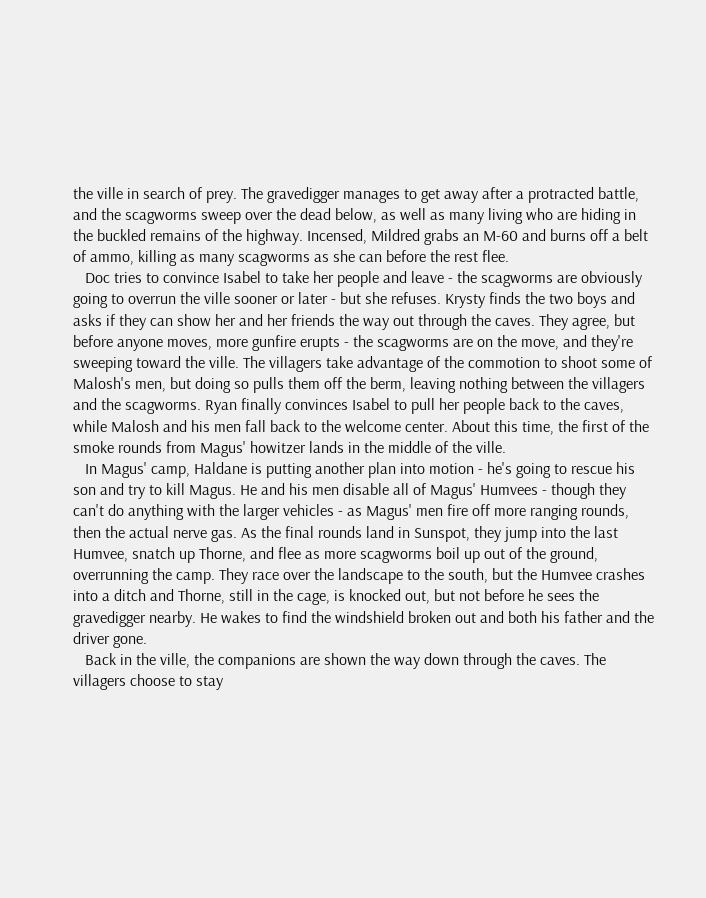the ville in search of prey. The gravedigger manages to get away after a protracted battle, and the scagworms sweep over the dead below, as well as many living who are hiding in the buckled remains of the highway. Incensed, Mildred grabs an M-60 and burns off a belt of ammo, killing as many scagworms as she can before the rest flee.
   Doc tries to convince Isabel to take her people and leave - the scagworms are obviously going to overrun the ville sooner or later - but she refuses. Krysty finds the two boys and asks if they can show her and her friends the way out through the caves. They agree, but before anyone moves, more gunfire erupts - the scagworms are on the move, and they're sweeping toward the ville. The villagers take advantage of the commotion to shoot some of Malosh's men, but doing so pulls them off the berm, leaving nothing between the villagers and the scagworms. Ryan finally convinces Isabel to pull her people back to the caves, while Malosh and his men fall back to the welcome center. About this time, the first of the smoke rounds from Magus' howitzer lands in the middle of the ville.
   In Magus' camp, Haldane is putting another plan into motion - he's going to rescue his son and try to kill Magus. He and his men disable all of Magus' Humvees - though they can't do anything with the larger vehicles - as Magus' men fire off more ranging rounds, then the actual nerve gas. As the final rounds land in Sunspot, they jump into the last Humvee, snatch up Thorne, and flee as more scagworms boil up out of the ground, overrunning the camp. They race over the landscape to the south, but the Humvee crashes into a ditch and Thorne, still in the cage, is knocked out, but not before he sees the gravedigger nearby. He wakes to find the windshield broken out and both his father and the driver gone.
   Back in the ville, the companions are shown the way down through the caves. The villagers choose to stay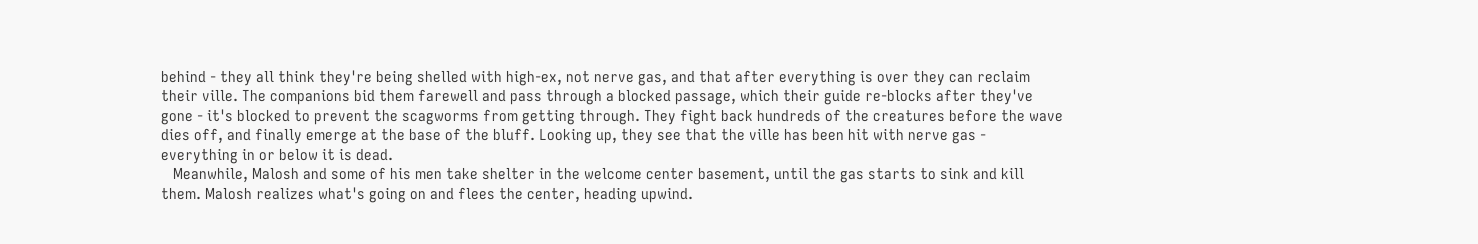behind - they all think they're being shelled with high-ex, not nerve gas, and that after everything is over they can reclaim their ville. The companions bid them farewell and pass through a blocked passage, which their guide re-blocks after they've gone - it's blocked to prevent the scagworms from getting through. They fight back hundreds of the creatures before the wave dies off, and finally emerge at the base of the bluff. Looking up, they see that the ville has been hit with nerve gas - everything in or below it is dead.
   Meanwhile, Malosh and some of his men take shelter in the welcome center basement, until the gas starts to sink and kill them. Malosh realizes what's going on and flees the center, heading upwind.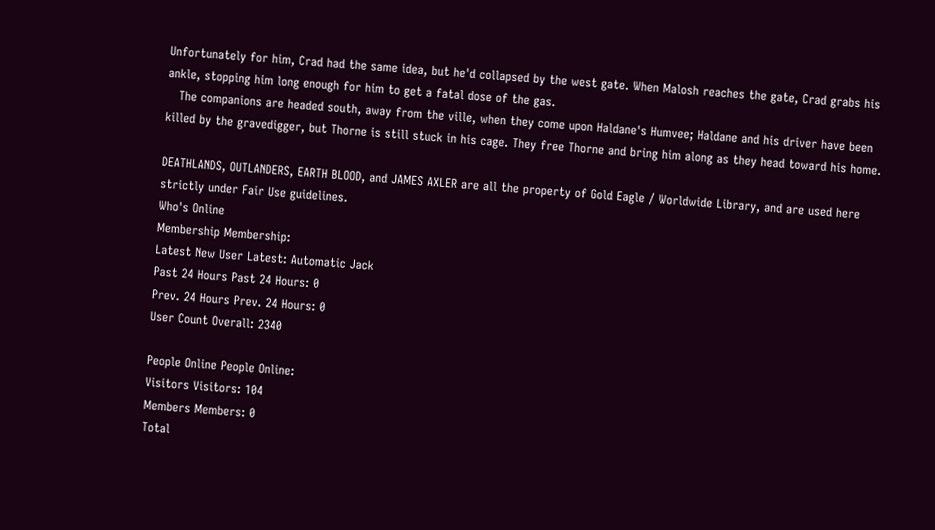Unfortunately for him, Crad had the same idea, but he'd collapsed by the west gate. When Malosh reaches the gate, Crad grabs his ankle, stopping him long enough for him to get a fatal dose of the gas.
   The companions are headed south, away from the ville, when they come upon Haldane's Humvee; Haldane and his driver have been killed by the gravedigger, but Thorne is still stuck in his cage. They free Thorne and bring him along as they head toward his home.

DEATHLANDS, OUTLANDERS, EARTH BLOOD, and JAMES AXLER are all the property of Gold Eagle / Worldwide Library, and are used here strictly under Fair Use guidelines.
Who's Online
Membership Membership:
Latest New User Latest: Automatic Jack
Past 24 Hours Past 24 Hours: 0
Prev. 24 Hours Prev. 24 Hours: 0
User Count Overall: 2340

People Online People Online:
Visitors Visitors: 104
Members Members: 0
Total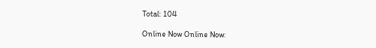Total: 104

Online Now Online Now: